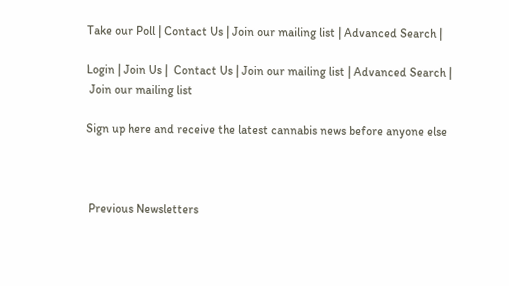Take our Poll | Contact Us | Join our mailing list | Advanced Search |

Login | Join Us |  Contact Us | Join our mailing list | Advanced Search |
 Join our mailing list

Sign up here and receive the latest cannabis news before anyone else



 Previous Newsletters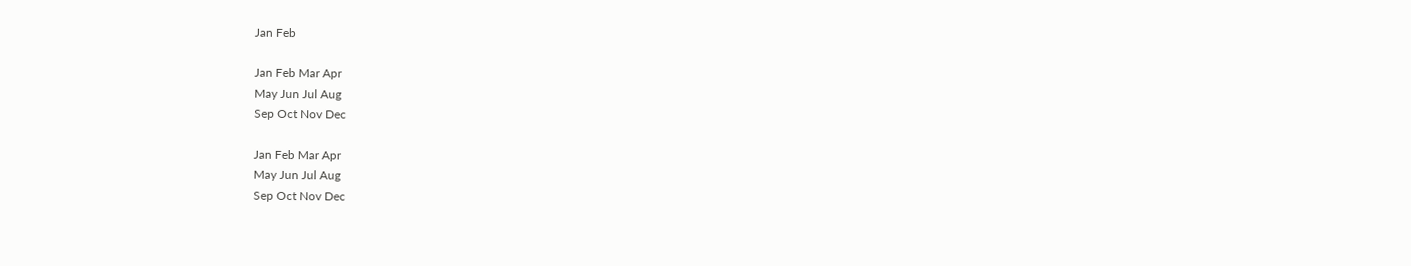Jan Feb

Jan Feb Mar Apr
May Jun Jul Aug
Sep Oct Nov Dec

Jan Feb Mar Apr
May Jun Jul Aug
Sep Oct Nov Dec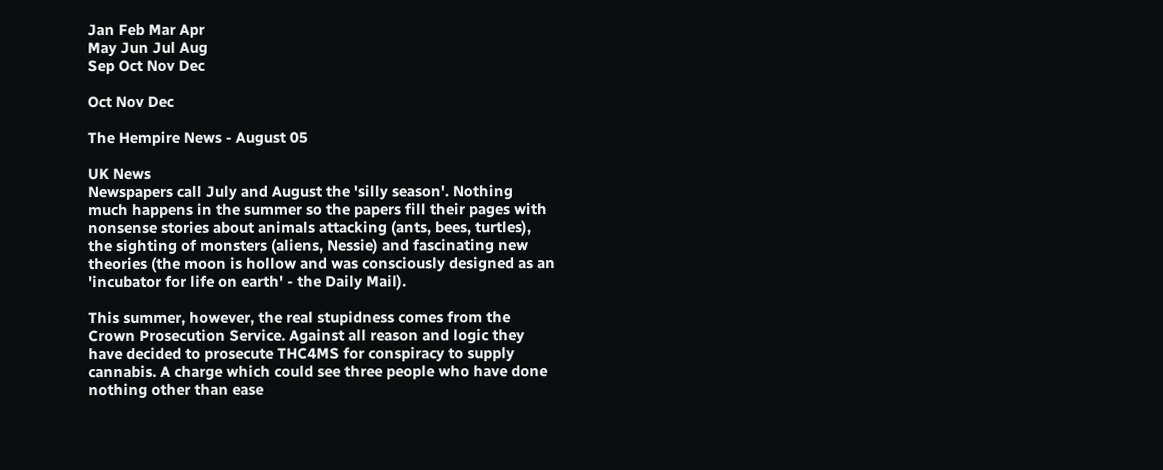Jan Feb Mar Apr
May Jun Jul Aug
Sep Oct Nov Dec

Oct Nov Dec

The Hempire News - August 05

UK News
Newspapers call July and August the 'silly season'. Nothing much happens in the summer so the papers fill their pages with nonsense stories about animals attacking (ants, bees, turtles), the sighting of monsters (aliens, Nessie) and fascinating new theories (the moon is hollow and was consciously designed as an 'incubator for life on earth' - the Daily Mail).

This summer, however, the real stupidness comes from the Crown Prosecution Service. Against all reason and logic they have decided to prosecute THC4MS for conspiracy to supply cannabis. A charge which could see three people who have done nothing other than ease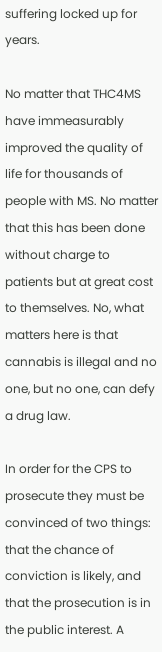suffering locked up for years.

No matter that THC4MS have immeasurably improved the quality of life for thousands of people with MS. No matter that this has been done without charge to patients but at great cost to themselves. No, what matters here is that cannabis is illegal and no one, but no one, can defy a drug law.

In order for the CPS to prosecute they must be convinced of two things: that the chance of conviction is likely, and that the prosecution is in the public interest. A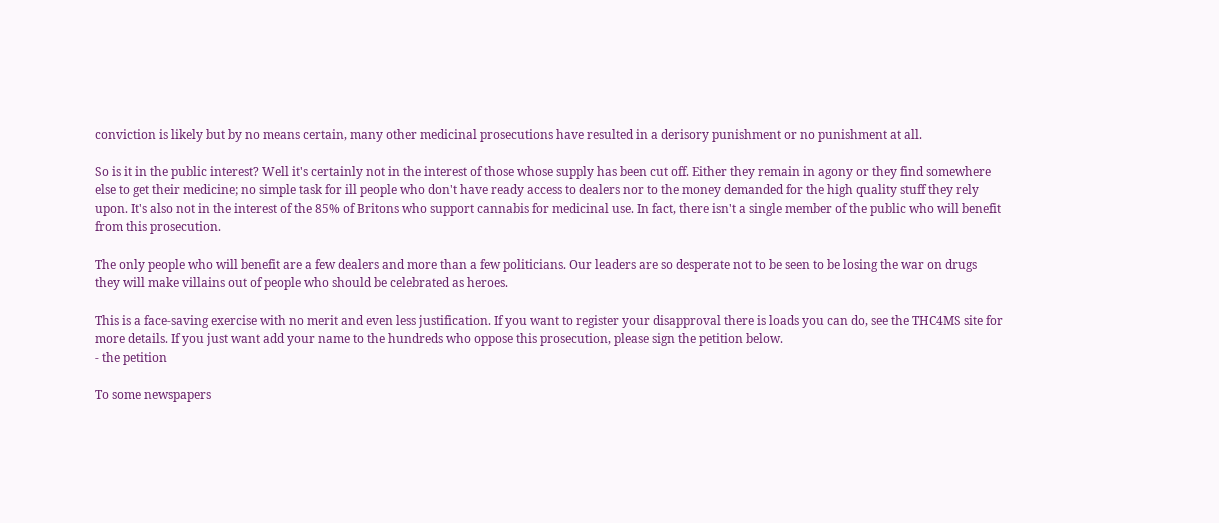conviction is likely but by no means certain, many other medicinal prosecutions have resulted in a derisory punishment or no punishment at all.

So is it in the public interest? Well it's certainly not in the interest of those whose supply has been cut off. Either they remain in agony or they find somewhere else to get their medicine; no simple task for ill people who don't have ready access to dealers nor to the money demanded for the high quality stuff they rely upon. It's also not in the interest of the 85% of Britons who support cannabis for medicinal use. In fact, there isn't a single member of the public who will benefit from this prosecution.

The only people who will benefit are a few dealers and more than a few politicians. Our leaders are so desperate not to be seen to be losing the war on drugs they will make villains out of people who should be celebrated as heroes.

This is a face-saving exercise with no merit and even less justification. If you want to register your disapproval there is loads you can do, see the THC4MS site for more details. If you just want add your name to the hundreds who oppose this prosecution, please sign the petition below.
- the petition

To some newspapers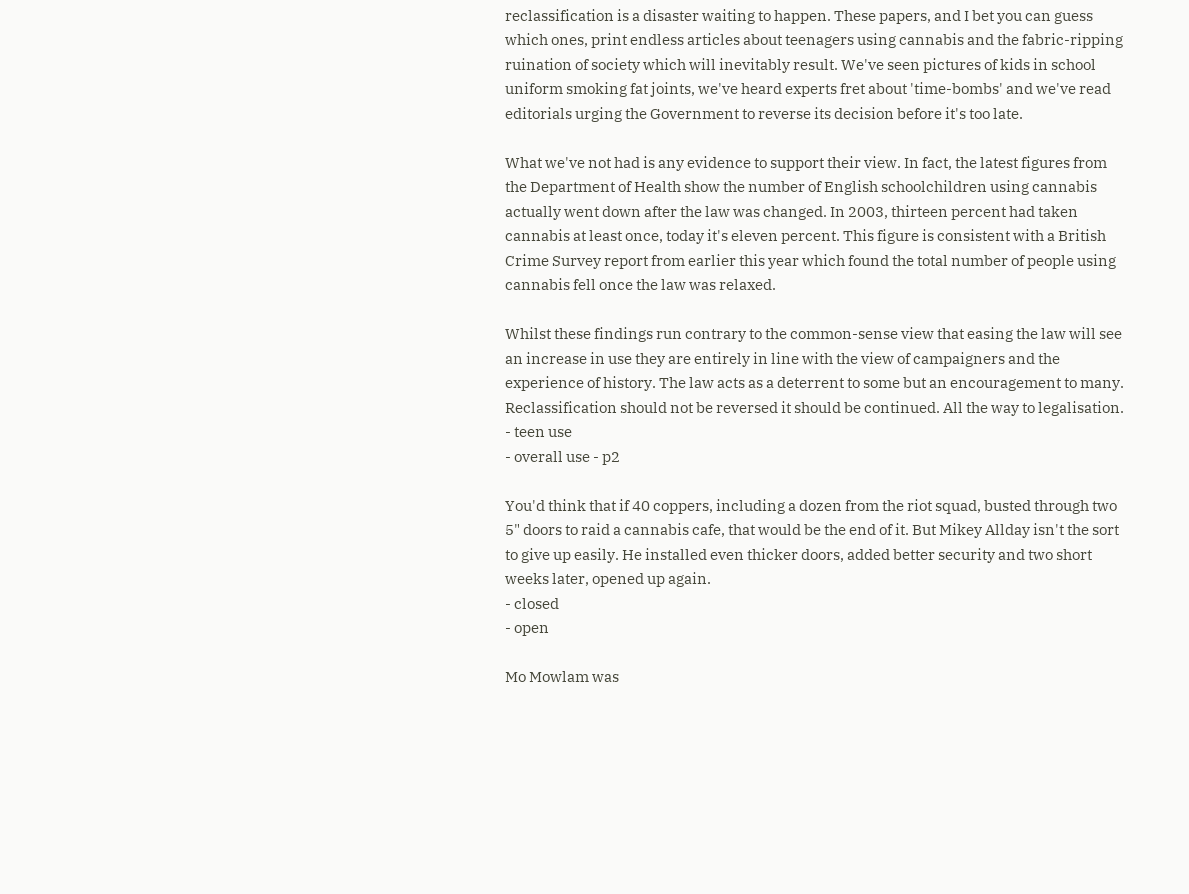reclassification is a disaster waiting to happen. These papers, and I bet you can guess which ones, print endless articles about teenagers using cannabis and the fabric-ripping ruination of society which will inevitably result. We've seen pictures of kids in school uniform smoking fat joints, we've heard experts fret about 'time-bombs' and we've read editorials urging the Government to reverse its decision before it's too late.

What we've not had is any evidence to support their view. In fact, the latest figures from the Department of Health show the number of English schoolchildren using cannabis actually went down after the law was changed. In 2003, thirteen percent had taken cannabis at least once, today it's eleven percent. This figure is consistent with a British Crime Survey report from earlier this year which found the total number of people using cannabis fell once the law was relaxed.

Whilst these findings run contrary to the common-sense view that easing the law will see an increase in use they are entirely in line with the view of campaigners and the experience of history. The law acts as a deterrent to some but an encouragement to many. Reclassification should not be reversed it should be continued. All the way to legalisation.
- teen use
- overall use - p2

You'd think that if 40 coppers, including a dozen from the riot squad, busted through two 5" doors to raid a cannabis cafe, that would be the end of it. But Mikey Allday isn't the sort to give up easily. He installed even thicker doors, added better security and two short weeks later, opened up again.
- closed
- open

Mo Mowlam was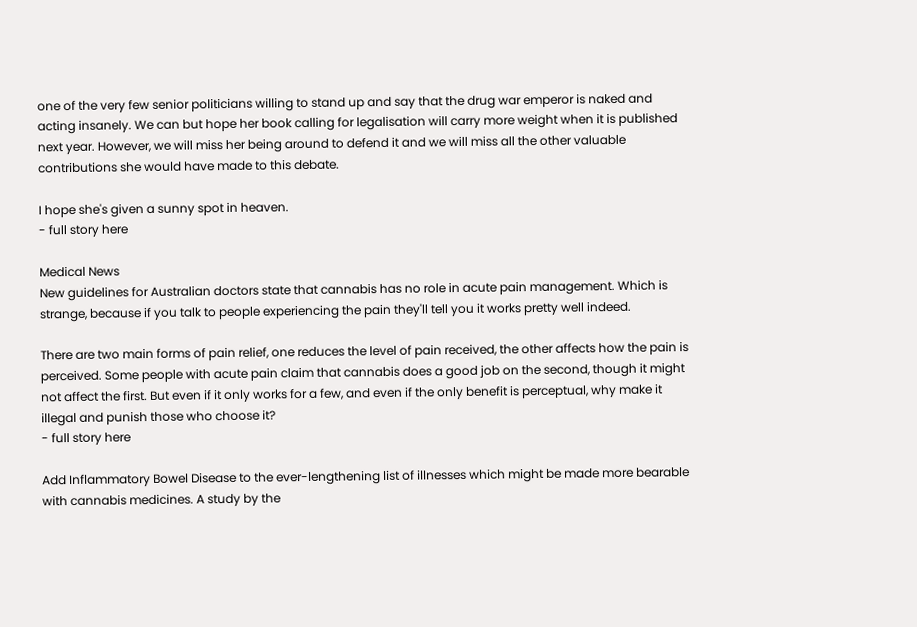one of the very few senior politicians willing to stand up and say that the drug war emperor is naked and acting insanely. We can but hope her book calling for legalisation will carry more weight when it is published next year. However, we will miss her being around to defend it and we will miss all the other valuable contributions she would have made to this debate.

I hope she's given a sunny spot in heaven.
- full story here

Medical News
New guidelines for Australian doctors state that cannabis has no role in acute pain management. Which is strange, because if you talk to people experiencing the pain they'll tell you it works pretty well indeed.

There are two main forms of pain relief, one reduces the level of pain received, the other affects how the pain is perceived. Some people with acute pain claim that cannabis does a good job on the second, though it might not affect the first. But even if it only works for a few, and even if the only benefit is perceptual, why make it illegal and punish those who choose it?
- full story here

Add Inflammatory Bowel Disease to the ever-lengthening list of illnesses which might be made more bearable with cannabis medicines. A study by the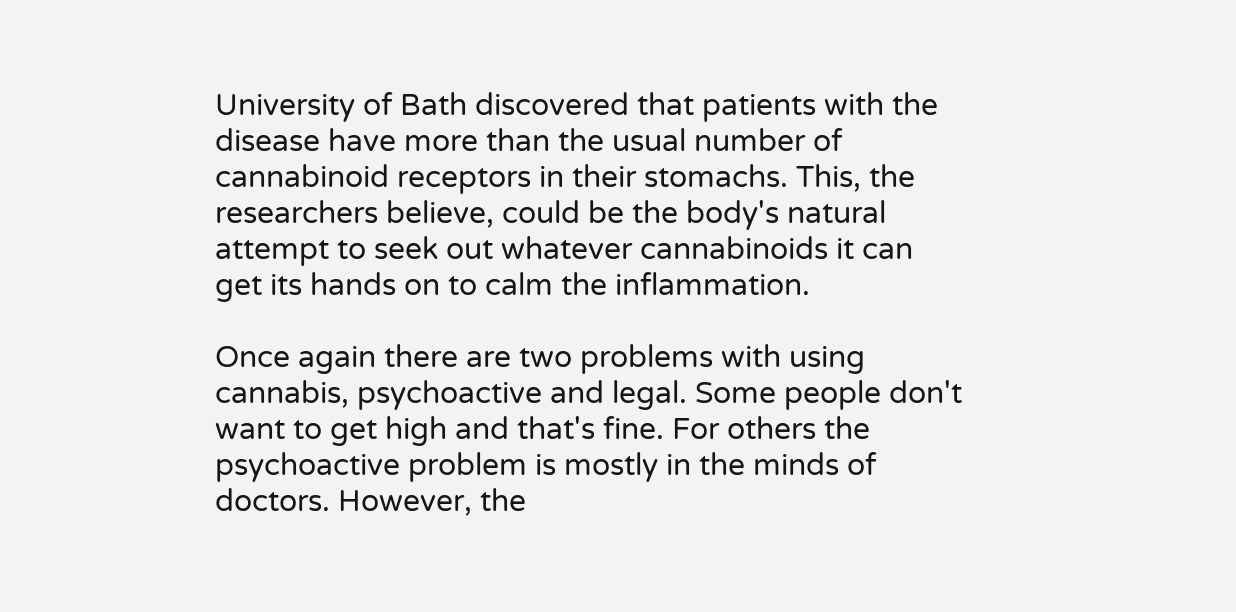University of Bath discovered that patients with the disease have more than the usual number of cannabinoid receptors in their stomachs. This, the researchers believe, could be the body's natural attempt to seek out whatever cannabinoids it can get its hands on to calm the inflammation.

Once again there are two problems with using cannabis, psychoactive and legal. Some people don't want to get high and that's fine. For others the psychoactive problem is mostly in the minds of doctors. However, the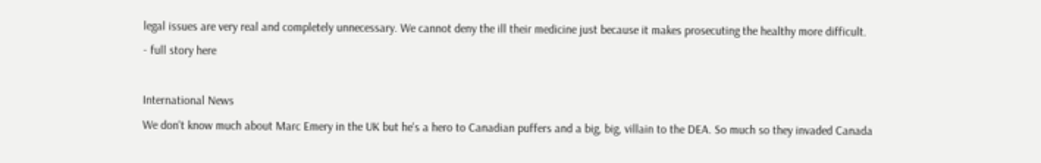legal issues are very real and completely unnecessary. We cannot deny the ill their medicine just because it makes prosecuting the healthy more difficult.
- full story here

International News
We don't know much about Marc Emery in the UK but he's a hero to Canadian puffers and a big, big, villain to the DEA. So much so they invaded Canada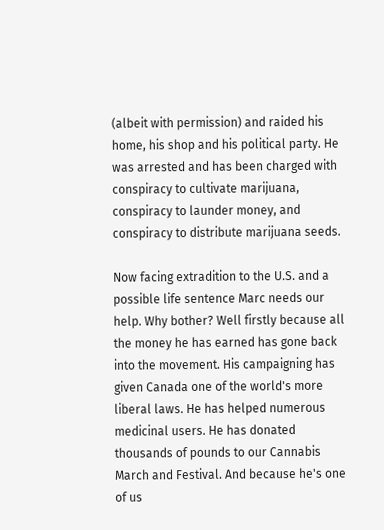(albeit with permission) and raided his home, his shop and his political party. He was arrested and has been charged with conspiracy to cultivate marijuana, conspiracy to launder money, and conspiracy to distribute marijuana seeds.

Now facing extradition to the U.S. and a possible life sentence Marc needs our help. Why bother? Well firstly because all the money he has earned has gone back into the movement. His campaigning has given Canada one of the world's more liberal laws. He has helped numerous medicinal users. He has donated thousands of pounds to our Cannabis March and Festival. And because he's one of us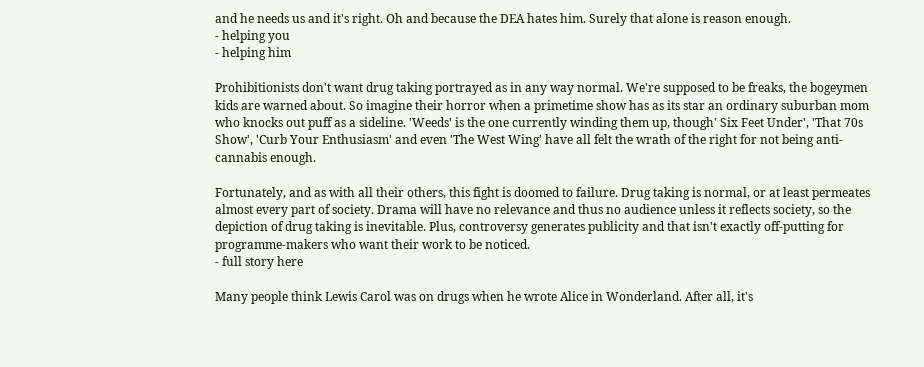and he needs us and it's right. Oh and because the DEA hates him. Surely that alone is reason enough.
- helping you
- helping him

Prohibitionists don't want drug taking portrayed as in any way normal. We're supposed to be freaks, the bogeymen kids are warned about. So imagine their horror when a primetime show has as its star an ordinary suburban mom who knocks out puff as a sideline. 'Weeds' is the one currently winding them up, though' Six Feet Under', 'That 70s Show', 'Curb Your Enthusiasm' and even 'The West Wing' have all felt the wrath of the right for not being anti-cannabis enough.

Fortunately, and as with all their others, this fight is doomed to failure. Drug taking is normal, or at least permeates almost every part of society. Drama will have no relevance and thus no audience unless it reflects society, so the depiction of drug taking is inevitable. Plus, controversy generates publicity and that isn't exactly off-putting for programme-makers who want their work to be noticed.
- full story here

Many people think Lewis Carol was on drugs when he wrote Alice in Wonderland. After all, it's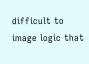difficult to image logic that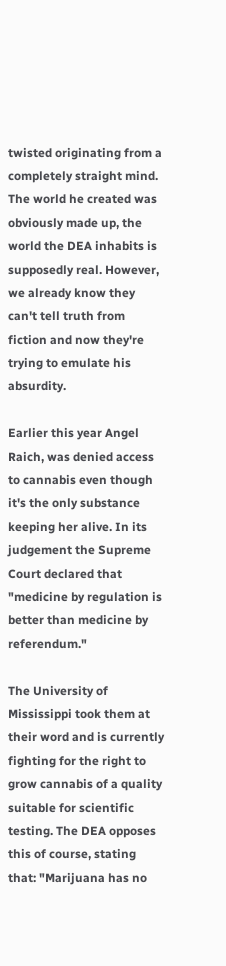twisted originating from a completely straight mind. The world he created was obviously made up, the world the DEA inhabits is supposedly real. However, we already know they can't tell truth from fiction and now they're trying to emulate his absurdity.

Earlier this year Angel Raich, was denied access to cannabis even though it's the only substance keeping her alive. In its judgement the Supreme Court declared that "medicine by regulation is better than medicine by referendum."

The University of Mississippi took them at their word and is currently fighting for the right to grow cannabis of a quality suitable for scientific testing. The DEA opposes this of course, stating that: "Marijuana has no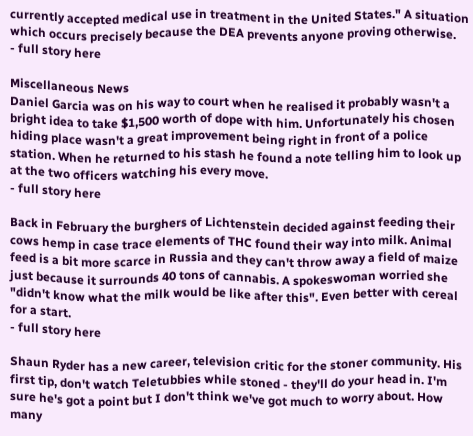currently accepted medical use in treatment in the United States." A situation which occurs precisely because the DEA prevents anyone proving otherwise.
- full story here

Miscellaneous News
Daniel Garcia was on his way to court when he realised it probably wasn't a bright idea to take $1,500 worth of dope with him. Unfortunately his chosen hiding place wasn't a great improvement being right in front of a police station. When he returned to his stash he found a note telling him to look up at the two officers watching his every move.
- full story here

Back in February the burghers of Lichtenstein decided against feeding their cows hemp in case trace elements of THC found their way into milk. Animal feed is a bit more scarce in Russia and they can't throw away a field of maize just because it surrounds 40 tons of cannabis. A spokeswoman worried she "didn't know what the milk would be like after this". Even better with cereal for a start.
- full story here

Shaun Ryder has a new career, television critic for the stoner community. His first tip, don't watch Teletubbies while stoned - they'll do your head in. I'm sure he's got a point but I don't think we've got much to worry about. How many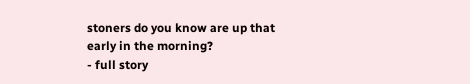stoners do you know are up that early in the morning?
- full story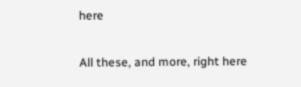here

All these, and more, right here